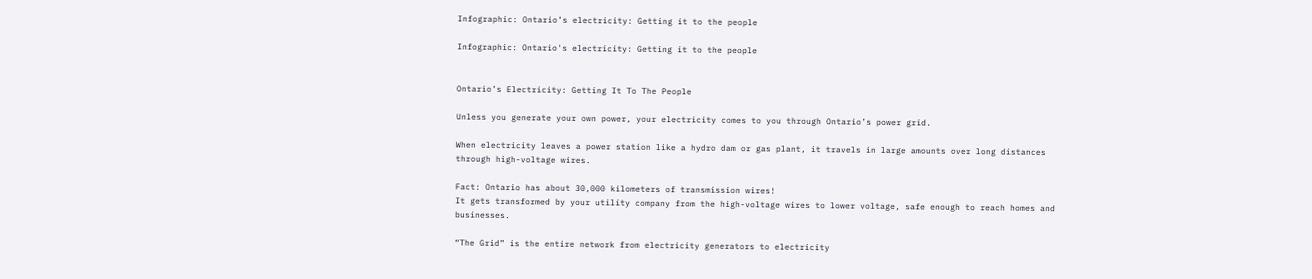Infographic: Ontario’s electricity: Getting it to the people

Infographic: Ontario's electricity: Getting it to the people


Ontario’s Electricity: Getting It To The People

Unless you generate your own power, your electricity comes to you through Ontario’s power grid.

When electricity leaves a power station like a hydro dam or gas plant, it travels in large amounts over long distances through high-voltage wires.

Fact: Ontario has about 30,000 kilometers of transmission wires!
It gets transformed by your utility company from the high-voltage wires to lower voltage, safe enough to reach homes and businesses.

“The Grid” is the entire network from electricity generators to electricity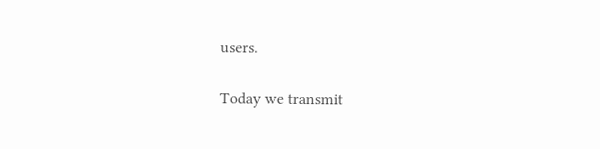users.

Today we transmit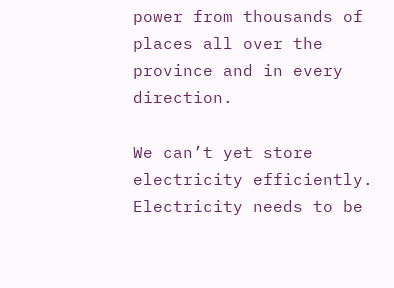power from thousands of places all over the province and in every direction.

We can’t yet store electricity efficiently.
Electricity needs to be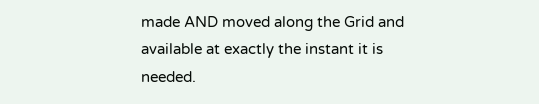made AND moved along the Grid and available at exactly the instant it is needed.